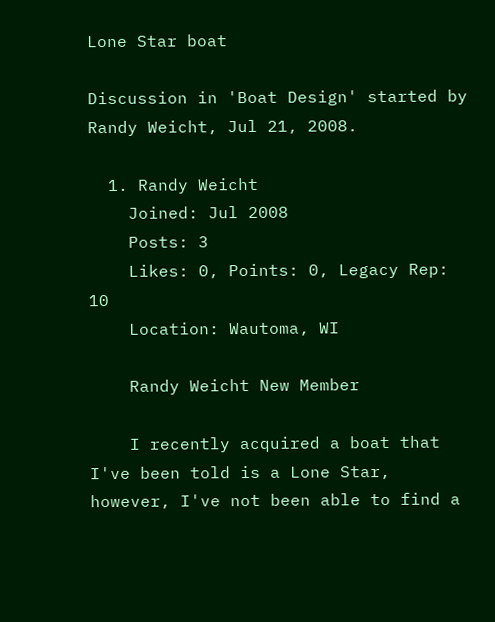Lone Star boat

Discussion in 'Boat Design' started by Randy Weicht, Jul 21, 2008.

  1. Randy Weicht
    Joined: Jul 2008
    Posts: 3
    Likes: 0, Points: 0, Legacy Rep: 10
    Location: Wautoma, WI

    Randy Weicht New Member

    I recently acquired a boat that I've been told is a Lone Star, however, I've not been able to find a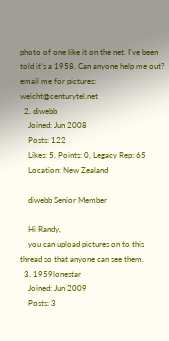photo of one like it on the net. I've been told it's a 1958. Can anyone help me out? email me for pictures: weicht@centurytel.net
  2. diwebb
    Joined: Jun 2008
    Posts: 122
    Likes: 5, Points: 0, Legacy Rep: 65
    Location: New Zealand

    diwebb Senior Member

    Hi Randy,
    you can upload pictures on to this thread so that anyone can see them.
  3. 1959lonestar
    Joined: Jun 2009
    Posts: 3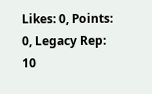Likes: 0, Points: 0, Legacy Rep: 10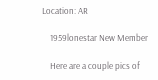Location: AR

    1959lonestar New Member

    Here are a couple pics of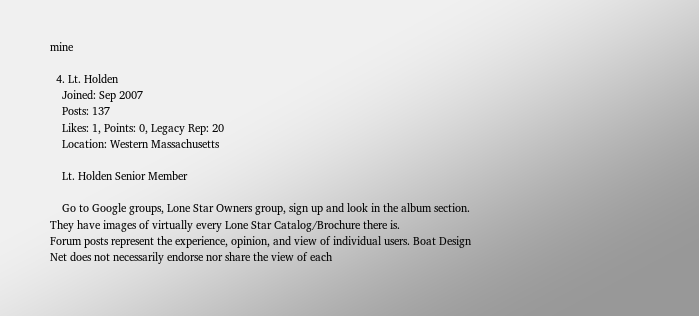mine

  4. Lt. Holden
    Joined: Sep 2007
    Posts: 137
    Likes: 1, Points: 0, Legacy Rep: 20
    Location: Western Massachusetts

    Lt. Holden Senior Member

    Go to Google groups, Lone Star Owners group, sign up and look in the album section. They have images of virtually every Lone Star Catalog/Brochure there is.
Forum posts represent the experience, opinion, and view of individual users. Boat Design Net does not necessarily endorse nor share the view of each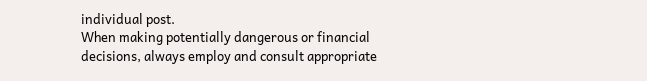individual post.
When making potentially dangerous or financial decisions, always employ and consult appropriate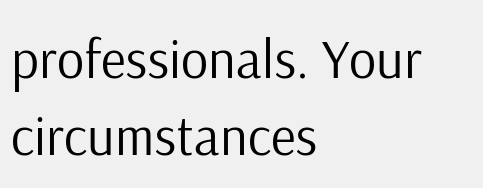professionals. Your circumstances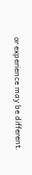or experience may be different.